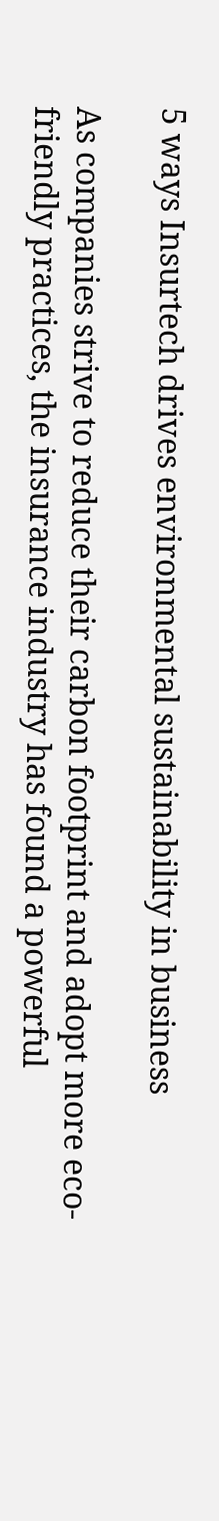5 ways Insurtech drives environmental sustainability in business

As companies strive to reduce their carbon footprint and adopt more eco-friendly practices, the insurance industry has found a powerful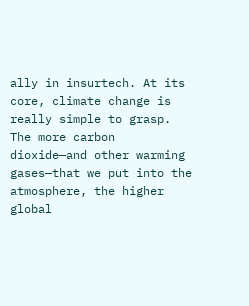ally in insurtech. At its core, climate change is really simple to grasp. The more carbon dioxide—and other warming gases—that we put into the atmosphere, the higher global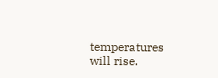temperatures will rise.